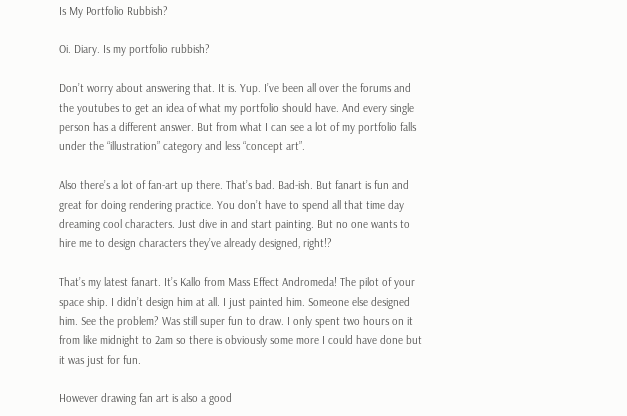Is My Portfolio Rubbish?

Oi. Diary. Is my portfolio rubbish?

Don’t worry about answering that. It is. Yup. I’ve been all over the forums and the youtubes to get an idea of what my portfolio should have. And every single person has a different answer. But from what I can see a lot of my portfolio falls under the “illustration” category and less “concept art”.

Also there’s a lot of fan-art up there. That’s bad. Bad-ish. But fanart is fun and great for doing rendering practice. You don’t have to spend all that time day dreaming cool characters. Just dive in and start painting. But no one wants to hire me to design characters they’ve already designed, right!?

That’s my latest fanart. It’s Kallo from Mass Effect Andromeda! The pilot of your space ship. I didn’t design him at all. I just painted him. Someone else designed him. See the problem? Was still super fun to draw. I only spent two hours on it from like midnight to 2am so there is obviously some more I could have done but it was just for fun.

However drawing fan art is also a good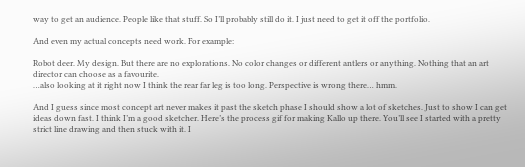way to get an audience. People like that stuff. So I’ll probably still do it. I just need to get it off the portfolio.

And even my actual concepts need work. For example:

Robot deer. My design. But there are no explorations. No color changes or different antlers or anything. Nothing that an art director can choose as a favourite.
…also looking at it right now I think the rear far leg is too long. Perspective is wrong there… hmm.

And I guess since most concept art never makes it past the sketch phase I should show a lot of sketches. Just to show I can get ideas down fast. I think I’m a good sketcher. Here’s the process gif for making Kallo up there. You’ll see I started with a pretty strict line drawing and then stuck with it. I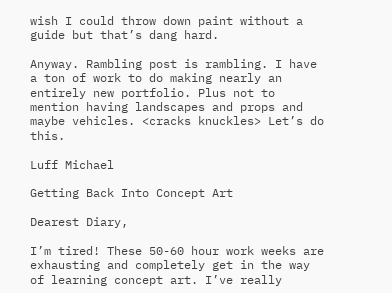wish I could throw down paint without a guide but that’s dang hard.

Anyway. Rambling post is rambling. I have a ton of work to do making nearly an entirely new portfolio. Plus not to mention having landscapes and props and maybe vehicles. <cracks knuckles> Let’s do this.

Luff Michael

Getting Back Into Concept Art

Dearest Diary,

I’m tired! These 50-60 hour work weeks are exhausting and completely get in the way of learning concept art. I’ve really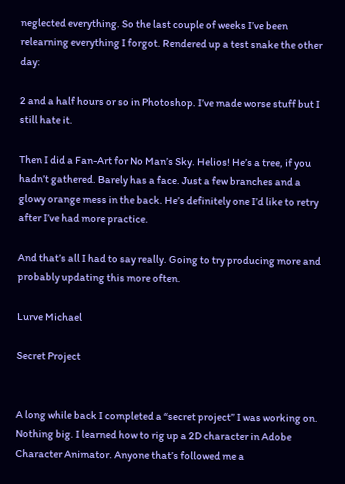neglected everything. So the last couple of weeks I’ve been relearning everything I forgot. Rendered up a test snake the other day:

2 and a half hours or so in Photoshop. I’ve made worse stuff but I still hate it.

Then I did a Fan-Art for No Man’s Sky. Helios! He’s a tree, if you hadn’t gathered. Barely has a face. Just a few branches and a glowy orange mess in the back. He’s definitely one I’d like to retry after I’ve had more practice.

And that’s all I had to say really. Going to try producing more and probably updating this more often.

Lurve Michael

Secret Project


A long while back I completed a “secret project” I was working on. Nothing big. I learned how to rig up a 2D character in Adobe Character Animator. Anyone that’s followed me a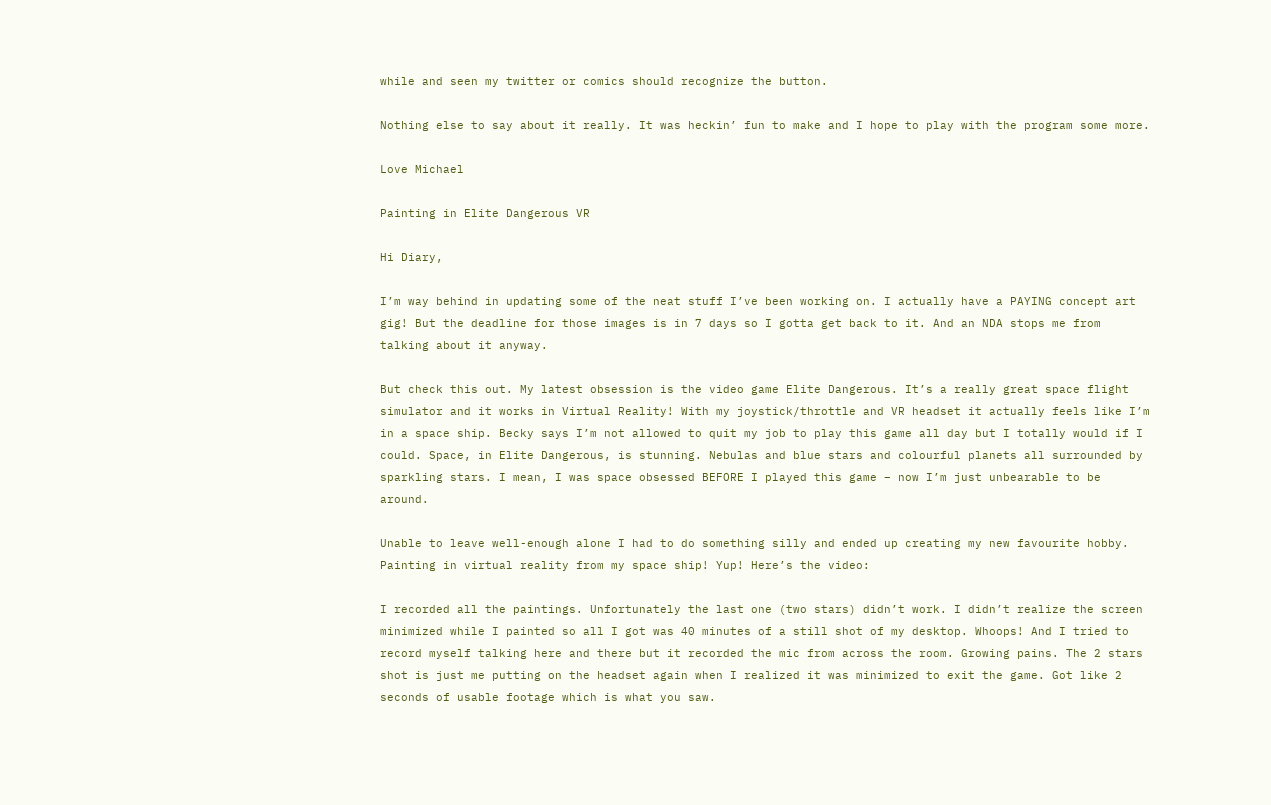while and seen my twitter or comics should recognize the button.

Nothing else to say about it really. It was heckin’ fun to make and I hope to play with the program some more.

Love Michael

Painting in Elite Dangerous VR

Hi Diary,

I’m way behind in updating some of the neat stuff I’ve been working on. I actually have a PAYING concept art gig! But the deadline for those images is in 7 days so I gotta get back to it. And an NDA stops me from talking about it anyway.

But check this out. My latest obsession is the video game Elite Dangerous. It’s a really great space flight simulator and it works in Virtual Reality! With my joystick/throttle and VR headset it actually feels like I’m in a space ship. Becky says I’m not allowed to quit my job to play this game all day but I totally would if I could. Space, in Elite Dangerous, is stunning. Nebulas and blue stars and colourful planets all surrounded by sparkling stars. I mean, I was space obsessed BEFORE I played this game – now I’m just unbearable to be around.

Unable to leave well-enough alone I had to do something silly and ended up creating my new favourite hobby. Painting in virtual reality from my space ship! Yup! Here’s the video:

I recorded all the paintings. Unfortunately the last one (two stars) didn’t work. I didn’t realize the screen minimized while I painted so all I got was 40 minutes of a still shot of my desktop. Whoops! And I tried to record myself talking here and there but it recorded the mic from across the room. Growing pains. The 2 stars shot is just me putting on the headset again when I realized it was minimized to exit the game. Got like 2 seconds of usable footage which is what you saw.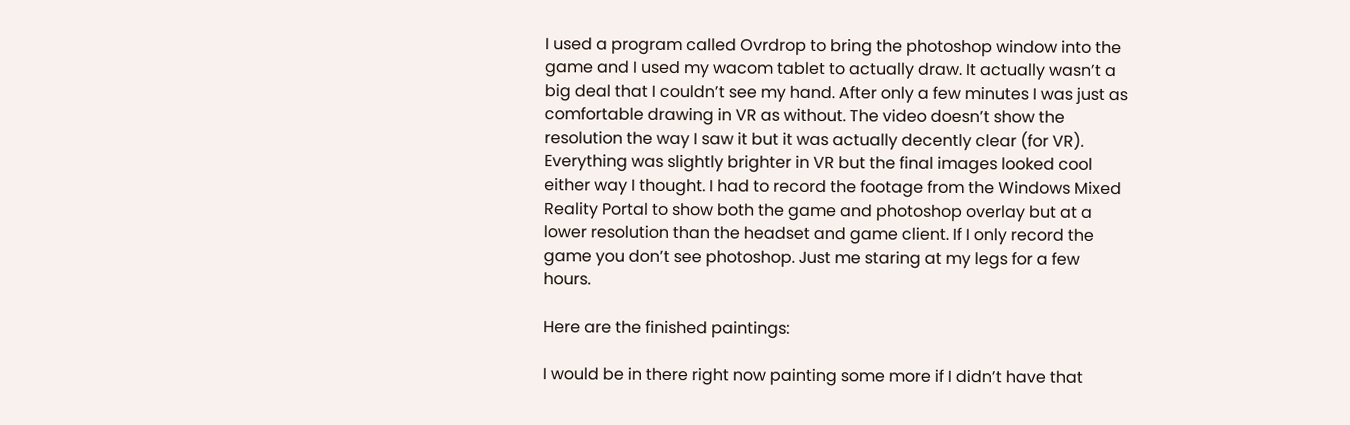I used a program called Ovrdrop to bring the photoshop window into the game and I used my wacom tablet to actually draw. It actually wasn’t a big deal that I couldn’t see my hand. After only a few minutes I was just as comfortable drawing in VR as without. The video doesn’t show the resolution the way I saw it but it was actually decently clear (for VR). Everything was slightly brighter in VR but the final images looked cool either way I thought. I had to record the footage from the Windows Mixed Reality Portal to show both the game and photoshop overlay but at a lower resolution than the headset and game client. If I only record the game you don’t see photoshop. Just me staring at my legs for a few hours.

Here are the finished paintings:

I would be in there right now painting some more if I didn’t have that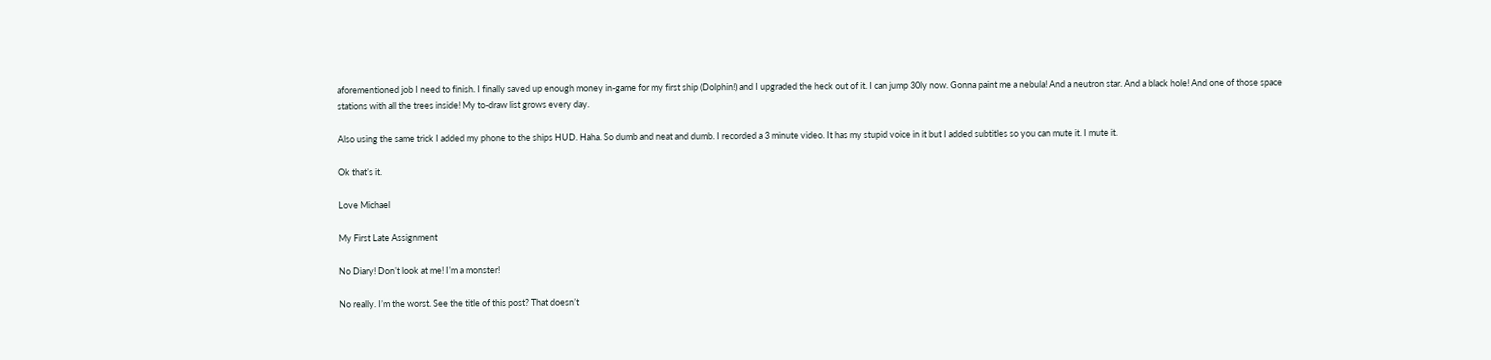aforementioned job I need to finish. I finally saved up enough money in-game for my first ship (Dolphin!) and I upgraded the heck out of it. I can jump 30ly now. Gonna paint me a nebula! And a neutron star. And a black hole! And one of those space stations with all the trees inside! My to-draw list grows every day.

Also using the same trick I added my phone to the ships HUD. Haha. So dumb and neat and dumb. I recorded a 3 minute video. It has my stupid voice in it but I added subtitles so you can mute it. I mute it.

Ok that’s it.

Love Michael

My First Late Assignment

No Diary! Don’t look at me! I’m a monster!

No really. I’m the worst. See the title of this post? That doesn’t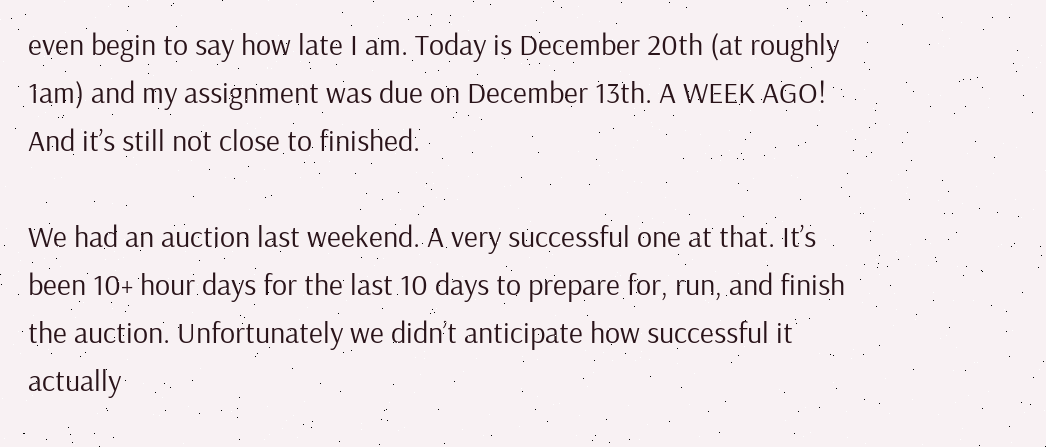even begin to say how late I am. Today is December 20th (at roughly 1am) and my assignment was due on December 13th. A WEEK AGO! And it’s still not close to finished.

We had an auction last weekend. A very successful one at that. It’s been 10+ hour days for the last 10 days to prepare for, run, and finish the auction. Unfortunately we didn’t anticipate how successful it actually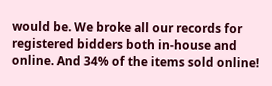would be. We broke all our records for registered bidders both in-house and online. And 34% of the items sold online!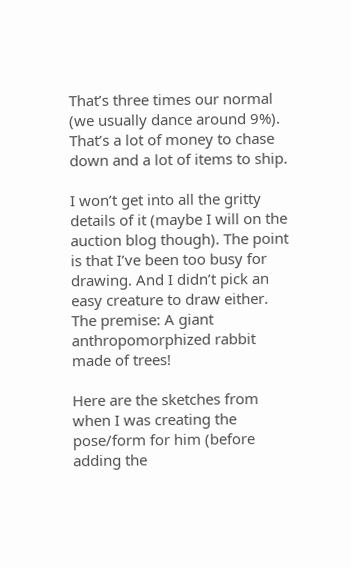That’s three times our normal (we usually dance around 9%). That’s a lot of money to chase down and a lot of items to ship.

I won’t get into all the gritty details of it (maybe I will on the auction blog though). The point is that I’ve been too busy for drawing. And I didn’t pick an easy creature to draw either. The premise: A giant anthropomorphized rabbit made of trees!

Here are the sketches from when I was creating the pose/form for him (before adding the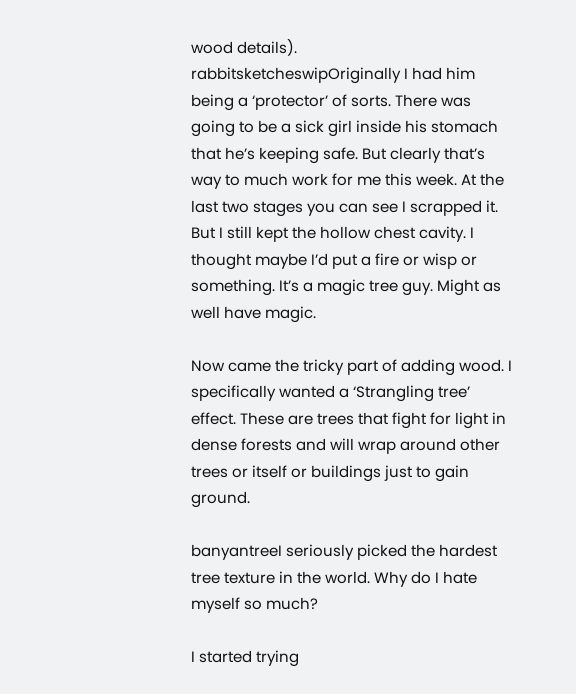wood details).
rabbitsketcheswipOriginally I had him being a ‘protector’ of sorts. There was going to be a sick girl inside his stomach that he’s keeping safe. But clearly that’s way to much work for me this week. At the last two stages you can see I scrapped it. But I still kept the hollow chest cavity. I thought maybe I’d put a fire or wisp or something. It’s a magic tree guy. Might as well have magic.

Now came the tricky part of adding wood. I specifically wanted a ‘Strangling tree’ effect. These are trees that fight for light in dense forests and will wrap around other trees or itself or buildings just to gain ground.

banyantreeI seriously picked the hardest tree texture in the world. Why do I hate myself so much?

I started trying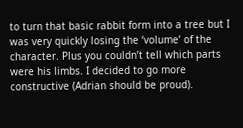to turn that basic rabbit form into a tree but I was very quickly losing the ‘volume’ of the character. Plus you couldn’t tell which parts were his limbs. I decided to go more constructive (Adrian should be proud).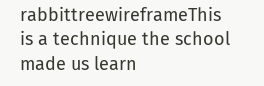rabbittreewireframeThis is a technique the school made us learn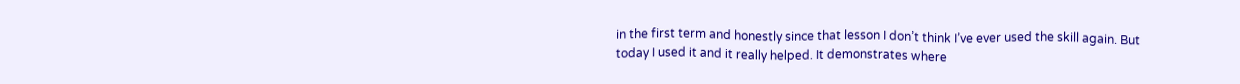in the first term and honestly since that lesson I don’t think I’ve ever used the skill again. But today I used it and it really helped. It demonstrates where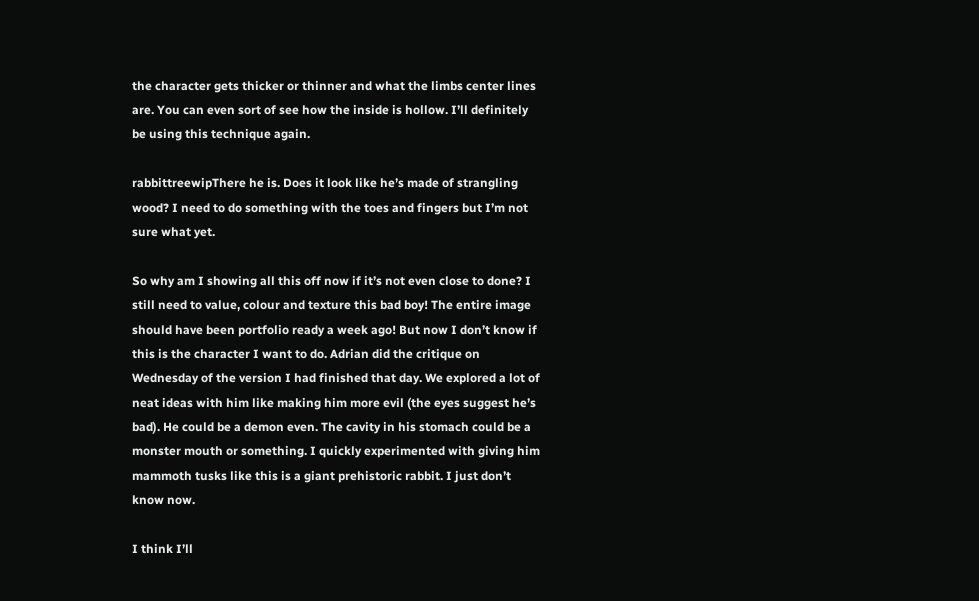the character gets thicker or thinner and what the limbs center lines are. You can even sort of see how the inside is hollow. I’ll definitely be using this technique again.

rabbittreewipThere he is. Does it look like he’s made of strangling wood? I need to do something with the toes and fingers but I’m not sure what yet.

So why am I showing all this off now if it’s not even close to done? I still need to value, colour and texture this bad boy! The entire image should have been portfolio ready a week ago! But now I don’t know if this is the character I want to do. Adrian did the critique on Wednesday of the version I had finished that day. We explored a lot of neat ideas with him like making him more evil (the eyes suggest he’s bad). He could be a demon even. The cavity in his stomach could be a monster mouth or something. I quickly experimented with giving him mammoth tusks like this is a giant prehistoric rabbit. I just don’t know now.

I think I’ll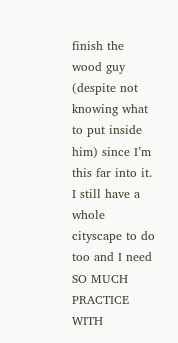finish the wood guy (despite not knowing what to put inside him) since I’m this far into it. I still have a whole cityscape to do too and I need SO MUCH PRACTICE WITH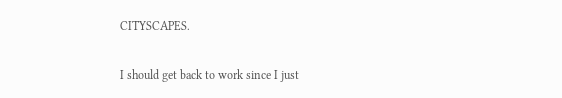CITYSCAPES.

I should get back to work since I just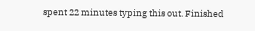spent 22 minutes typing this out. Finished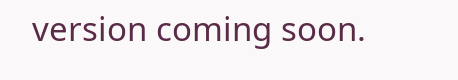version coming soon.